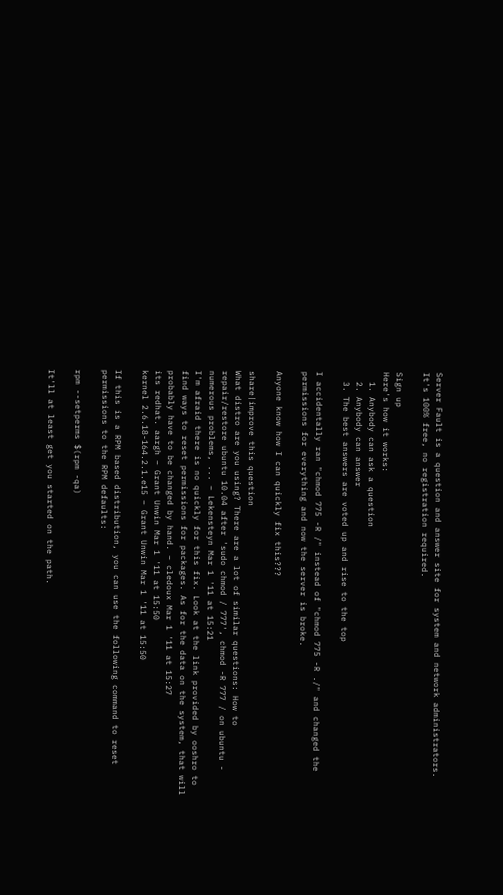Server Fault is a question and answer site for system and network administrators. It's 100% free, no registration required.

Sign up
Here's how it works:
  1. Anybody can ask a question
  2. Anybody can answer
  3. The best answers are voted up and rise to the top

I accidentally ran "chmod 775 -R /" instead of "chmod 775 -R ./" and changed the permissions for everything and now the server is broke.

Anyone know how I can quickly fix this???

share|improve this question
What distro are you using? There are a lot of similar questions: How to repair/restore ubuntu 10.04 after 'sudo chmod / 777', chmod -R 777 / on ubuntu - numerous problems, ... – Lekensteyn Mar 1 '11 at 15:21
I'm afraid there is no quickly for this fix. Look at the link provided by ooshro to find ways to reset permissions for packages. As for the data on the system, that will probably have to be changed by hand. – cledoux Mar 1 '11 at 15:27
its redhat. aargh – Grant Unwin Mar 1 '11 at 15:50
kernel 2.6.18-164.2.1.e15 – Grant Unwin Mar 1 '11 at 15:50

If this is a RPM based distribution, you can use the following command to reset permissions to the RPM defaults:

rpm --setperms $(rpm -qa)

It'll at least get you started on the path.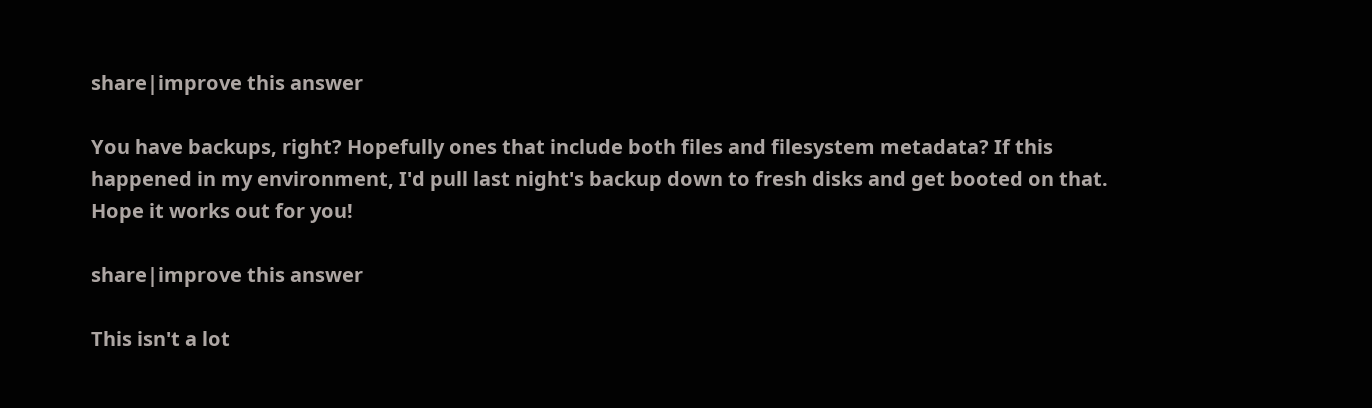share|improve this answer

You have backups, right? Hopefully ones that include both files and filesystem metadata? If this happened in my environment, I'd pull last night's backup down to fresh disks and get booted on that. Hope it works out for you!

share|improve this answer

This isn't a lot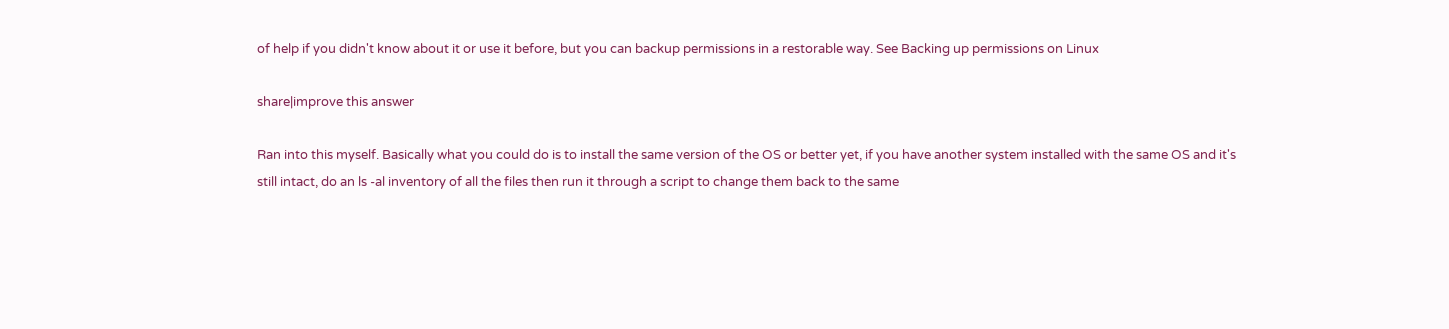of help if you didn't know about it or use it before, but you can backup permissions in a restorable way. See Backing up permissions on Linux

share|improve this answer

Ran into this myself. Basically what you could do is to install the same version of the OS or better yet, if you have another system installed with the same OS and it's still intact, do an ls -al inventory of all the files then run it through a script to change them back to the same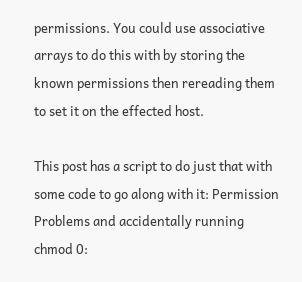permissions. You could use associative arrays to do this with by storing the known permissions then rereading them to set it on the effected host.

This post has a script to do just that with some code to go along with it: Permission Problems and accidentally running chmod 0: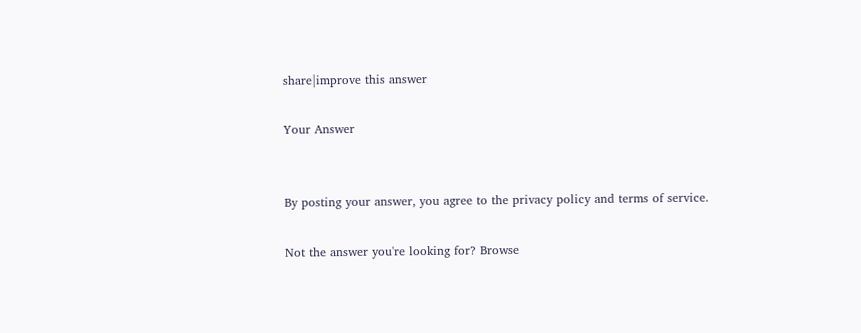share|improve this answer

Your Answer


By posting your answer, you agree to the privacy policy and terms of service.

Not the answer you're looking for? Browse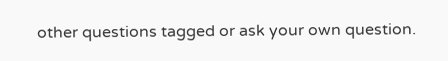other questions tagged or ask your own question.